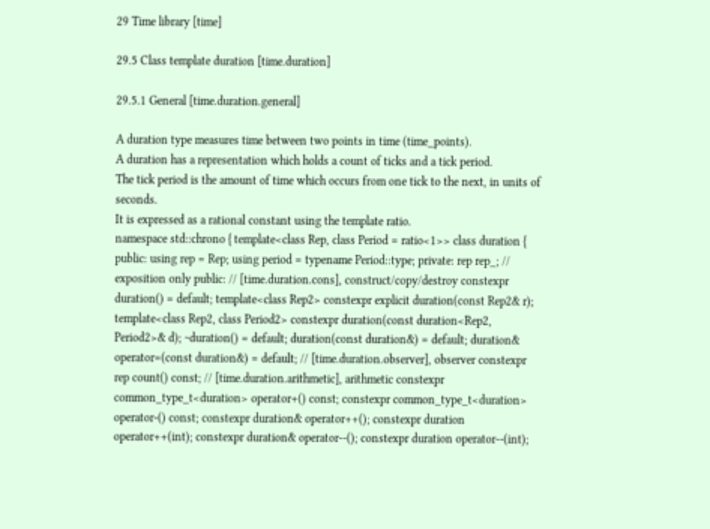29 Time library [time]

29.5 Class template duration [time.duration]

29.5.1 General [time.duration.general]

A duration type measures time between two points in time (time_points).
A duration has a representation which holds a count of ticks and a tick period.
The tick period is the amount of time which occurs from one tick to the next, in units of seconds.
It is expressed as a rational constant using the template ratio.
namespace std::chrono { template<class Rep, class Period = ratio<1>> class duration { public: using rep = Rep; using period = typename Period::type; private: rep rep_; // exposition only public: // [time.duration.cons], construct/copy/destroy constexpr duration() = default; template<class Rep2> constexpr explicit duration(const Rep2& r); template<class Rep2, class Period2> constexpr duration(const duration<Rep2, Period2>& d); ~duration() = default; duration(const duration&) = default; duration& operator=(const duration&) = default; // [time.duration.observer], observer constexpr rep count() const; // [time.duration.arithmetic], arithmetic constexpr common_type_t<duration> operator+() const; constexpr common_type_t<duration> operator-() const; constexpr duration& operator++(); constexpr duration operator++(int); constexpr duration& operator--(); constexpr duration operator--(int);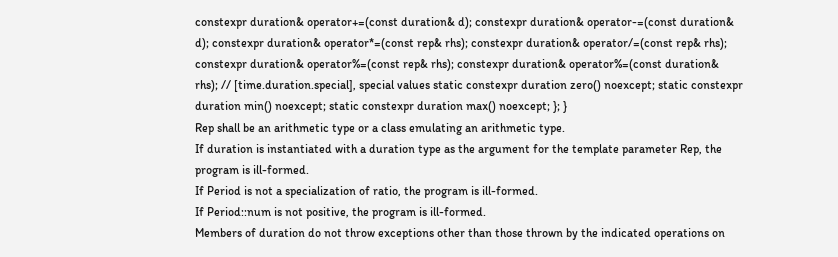constexpr duration& operator+=(const duration& d); constexpr duration& operator-=(const duration& d); constexpr duration& operator*=(const rep& rhs); constexpr duration& operator/=(const rep& rhs); constexpr duration& operator%=(const rep& rhs); constexpr duration& operator%=(const duration& rhs); // [time.duration.special], special values static constexpr duration zero() noexcept; static constexpr duration min() noexcept; static constexpr duration max() noexcept; }; }
Rep shall be an arithmetic type or a class emulating an arithmetic type.
If duration is instantiated with a duration type as the argument for the template parameter Rep, the program is ill-formed.
If Period is not a specialization of ratio, the program is ill-formed.
If Period::num is not positive, the program is ill-formed.
Members of duration do not throw exceptions other than those thrown by the indicated operations on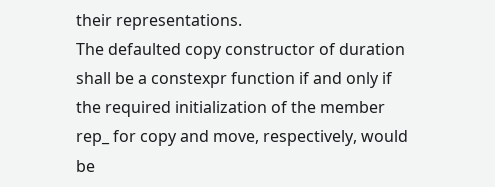their representations.
The defaulted copy constructor of duration shall be a constexpr function if and only if the required initialization of the member rep_ for copy and move, respectively, would be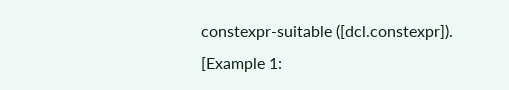constexpr-suitable ([dcl.constexpr]).
[Example 1: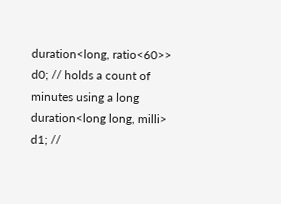duration<long, ratio<60>> d0; // holds a count of minutes using a long duration<long long, milli> d1; //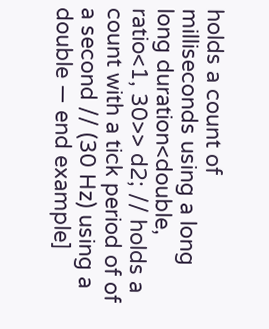holds a count of milliseconds using a long long duration<double, ratio<1, 30>> d2; // holds a count with a tick period of of a second // (30 Hz) using a double — end example]